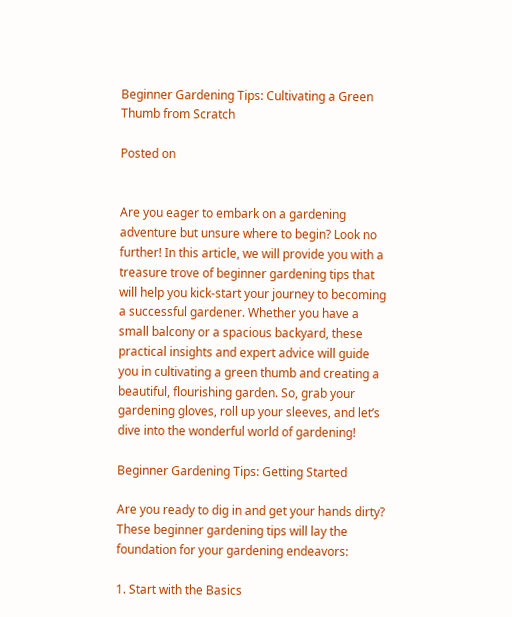Beginner Gardening Tips: Cultivating a Green Thumb from Scratch

Posted on


Are you eager to embark on a gardening adventure but unsure where to begin? Look no further! In this article, we will provide you with a treasure trove of beginner gardening tips that will help you kick-start your journey to becoming a successful gardener. Whether you have a small balcony or a spacious backyard, these practical insights and expert advice will guide you in cultivating a green thumb and creating a beautiful, flourishing garden. So, grab your gardening gloves, roll up your sleeves, and let’s dive into the wonderful world of gardening!

Beginner Gardening Tips: Getting Started

Are you ready to dig in and get your hands dirty? These beginner gardening tips will lay the foundation for your gardening endeavors:

1. Start with the Basics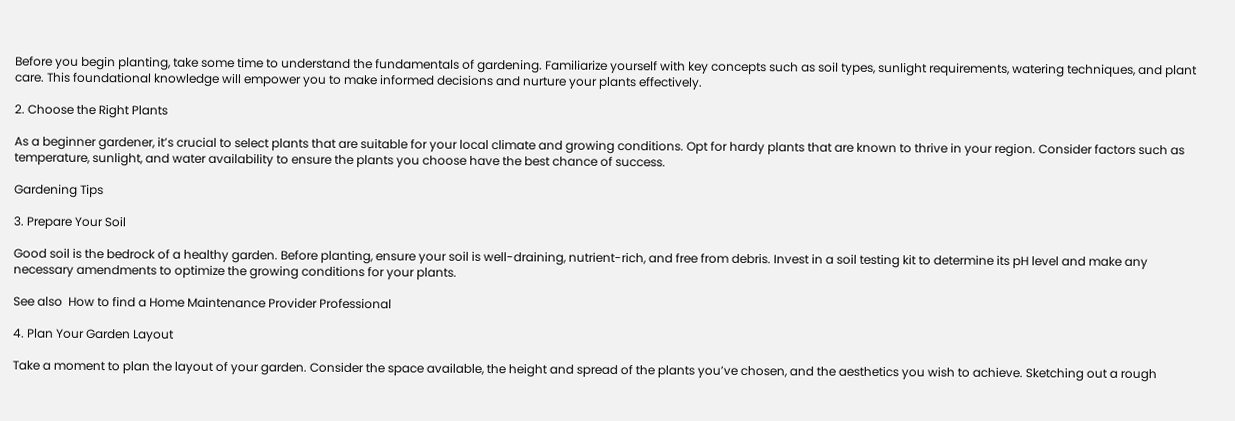Before you begin planting, take some time to understand the fundamentals of gardening. Familiarize yourself with key concepts such as soil types, sunlight requirements, watering techniques, and plant care. This foundational knowledge will empower you to make informed decisions and nurture your plants effectively.

2. Choose the Right Plants

As a beginner gardener, it’s crucial to select plants that are suitable for your local climate and growing conditions. Opt for hardy plants that are known to thrive in your region. Consider factors such as temperature, sunlight, and water availability to ensure the plants you choose have the best chance of success.

Gardening Tips

3. Prepare Your Soil

Good soil is the bedrock of a healthy garden. Before planting, ensure your soil is well-draining, nutrient-rich, and free from debris. Invest in a soil testing kit to determine its pH level and make any necessary amendments to optimize the growing conditions for your plants.

See also  How to find a Home Maintenance Provider Professional

4. Plan Your Garden Layout

Take a moment to plan the layout of your garden. Consider the space available, the height and spread of the plants you’ve chosen, and the aesthetics you wish to achieve. Sketching out a rough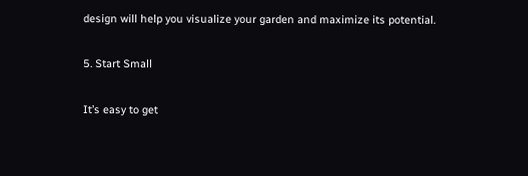design will help you visualize your garden and maximize its potential.

5. Start Small

It’s easy to get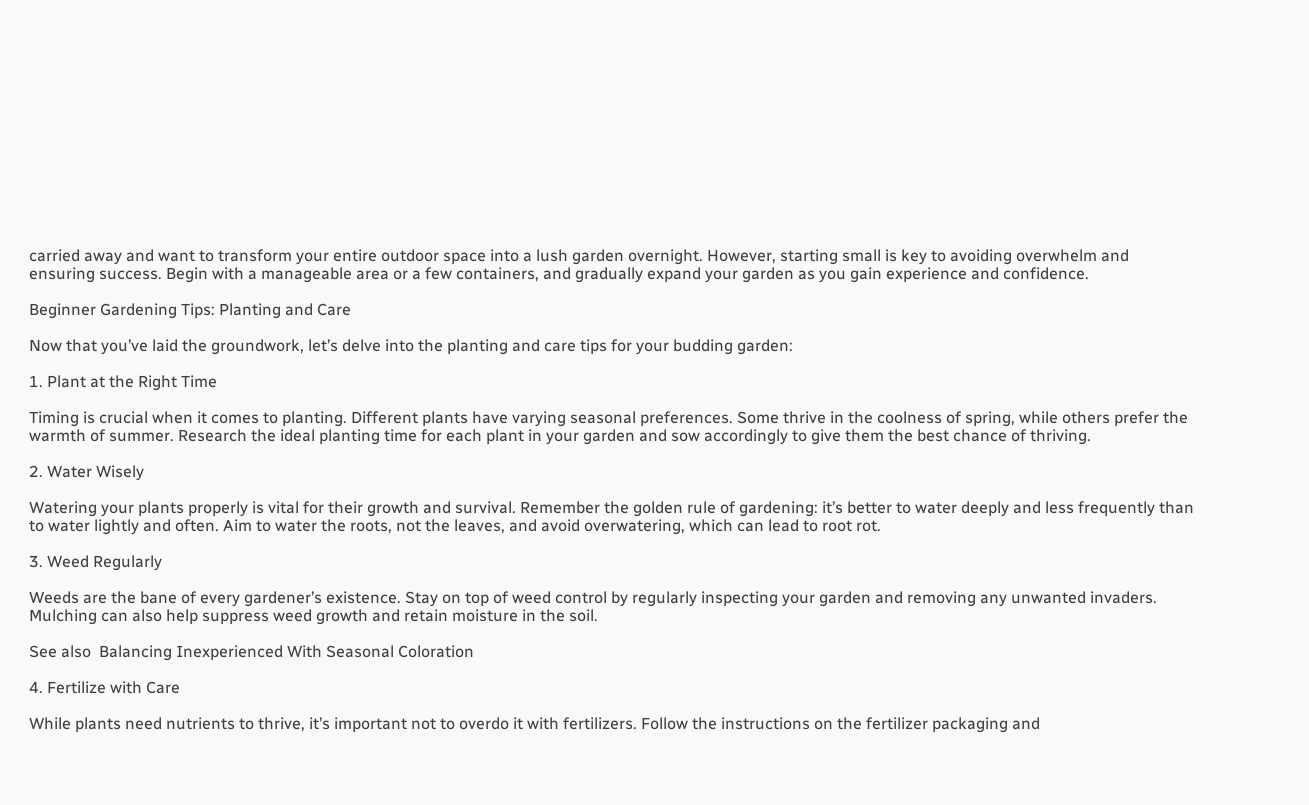carried away and want to transform your entire outdoor space into a lush garden overnight. However, starting small is key to avoiding overwhelm and ensuring success. Begin with a manageable area or a few containers, and gradually expand your garden as you gain experience and confidence.

Beginner Gardening Tips: Planting and Care

Now that you’ve laid the groundwork, let’s delve into the planting and care tips for your budding garden:

1. Plant at the Right Time

Timing is crucial when it comes to planting. Different plants have varying seasonal preferences. Some thrive in the coolness of spring, while others prefer the warmth of summer. Research the ideal planting time for each plant in your garden and sow accordingly to give them the best chance of thriving.

2. Water Wisely

Watering your plants properly is vital for their growth and survival. Remember the golden rule of gardening: it’s better to water deeply and less frequently than to water lightly and often. Aim to water the roots, not the leaves, and avoid overwatering, which can lead to root rot.

3. Weed Regularly

Weeds are the bane of every gardener’s existence. Stay on top of weed control by regularly inspecting your garden and removing any unwanted invaders. Mulching can also help suppress weed growth and retain moisture in the soil.

See also  Balancing Inexperienced With Seasonal Coloration

4. Fertilize with Care

While plants need nutrients to thrive, it’s important not to overdo it with fertilizers. Follow the instructions on the fertilizer packaging and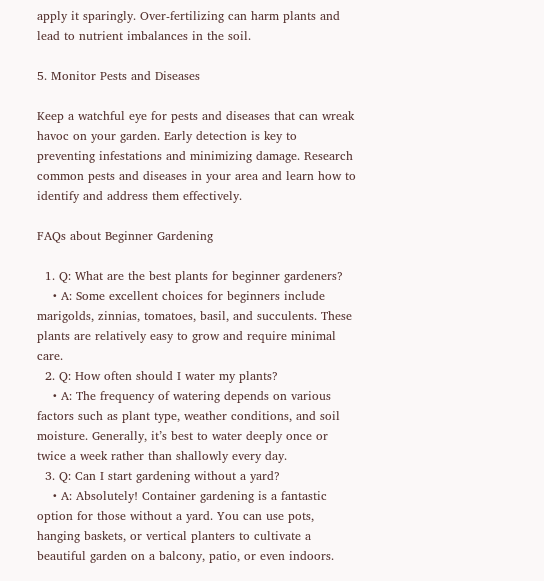apply it sparingly. Over-fertilizing can harm plants and lead to nutrient imbalances in the soil.

5. Monitor Pests and Diseases

Keep a watchful eye for pests and diseases that can wreak havoc on your garden. Early detection is key to preventing infestations and minimizing damage. Research common pests and diseases in your area and learn how to identify and address them effectively.

FAQs about Beginner Gardening

  1. Q: What are the best plants for beginner gardeners?
    • A: Some excellent choices for beginners include marigolds, zinnias, tomatoes, basil, and succulents. These plants are relatively easy to grow and require minimal care.
  2. Q: How often should I water my plants?
    • A: The frequency of watering depends on various factors such as plant type, weather conditions, and soil moisture. Generally, it’s best to water deeply once or twice a week rather than shallowly every day.
  3. Q: Can I start gardening without a yard?
    • A: Absolutely! Container gardening is a fantastic option for those without a yard. You can use pots, hanging baskets, or vertical planters to cultivate a beautiful garden on a balcony, patio, or even indoors.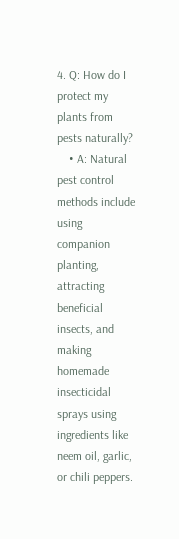4. Q: How do I protect my plants from pests naturally?
    • A: Natural pest control methods include using companion planting, attracting beneficial insects, and making homemade insecticidal sprays using ingredients like neem oil, garlic, or chili peppers.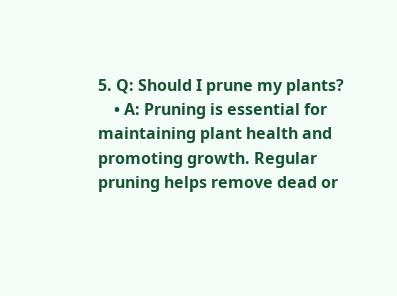5. Q: Should I prune my plants?
    • A: Pruning is essential for maintaining plant health and promoting growth. Regular pruning helps remove dead or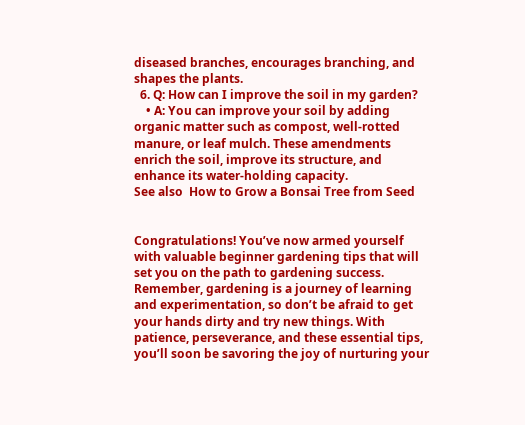diseased branches, encourages branching, and shapes the plants.
  6. Q: How can I improve the soil in my garden?
    • A: You can improve your soil by adding organic matter such as compost, well-rotted manure, or leaf mulch. These amendments enrich the soil, improve its structure, and enhance its water-holding capacity.
See also  How to Grow a Bonsai Tree from Seed


Congratulations! You’ve now armed yourself with valuable beginner gardening tips that will set you on the path to gardening success. Remember, gardening is a journey of learning and experimentation, so don’t be afraid to get your hands dirty and try new things. With patience, perseverance, and these essential tips, you’ll soon be savoring the joy of nurturing your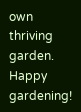own thriving garden. Happy gardening!